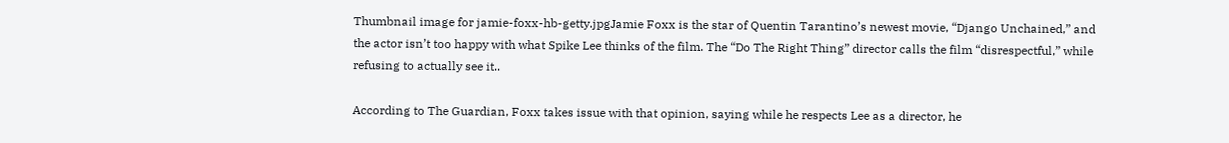Thumbnail image for jamie-foxx-hb-getty.jpgJamie Foxx is the star of Quentin Tarantino’s newest movie, “Django Unchained,” and the actor isn’t too happy with what Spike Lee thinks of the film. The “Do The Right Thing” director calls the film “disrespectful,” while refusing to actually see it..

According to The Guardian, Foxx takes issue with that opinion, saying while he respects Lee as a director, he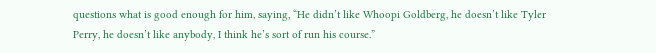questions what is good enough for him, saying, “He didn’t like Whoopi Goldberg, he doesn’t like Tyler Perry, he doesn’t like anybody, I think he’s sort of run his course.”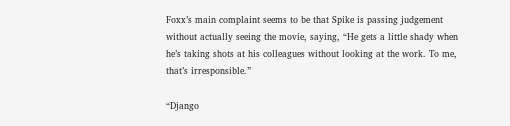Foxx’s main complaint seems to be that Spike is passing judgement without actually seeing the movie, saying, “He gets a little shady when he’s taking shots at his colleagues without looking at the work. To me, that’s irresponsible.”

“Django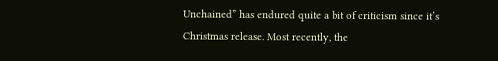Unchained” has endured quite a bit of criticism since it’s Christmas release. Most recently, the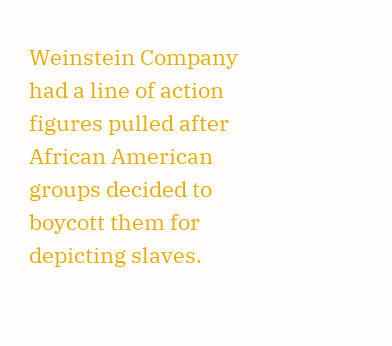Weinstein Company had a line of action figures pulled after African American groups decided to boycott them for depicting slaves.